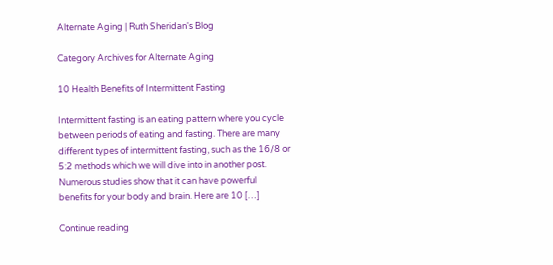Alternate Aging | Ruth Sheridan's Blog

Category Archives for Alternate Aging

10 Health Benefits of Intermittent Fasting

Intermittent fasting is an eating pattern where you cycle between periods of eating and fasting. There are many different types of intermittent fasting, such as the 16/8 or 5:2 methods which we will dive into in another post. Numerous studies show that it can have powerful benefits for your body and brain. Here are 10 […]

Continue reading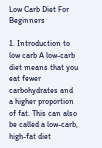Low Carb Diet For Beginners

1. Introduction to low carb A low-carb diet means that you eat fewer carbohydrates and a higher proportion of fat. This can also be called a low-carb, high-fat diet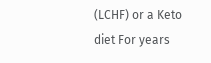(LCHF) or a Keto diet For years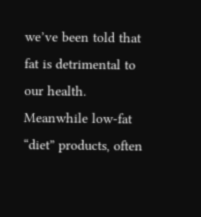we’ve been told that fat is detrimental to our health. Meanwhile low-fat “diet” products, often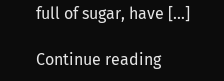full of sugar, have […]

Continue reading